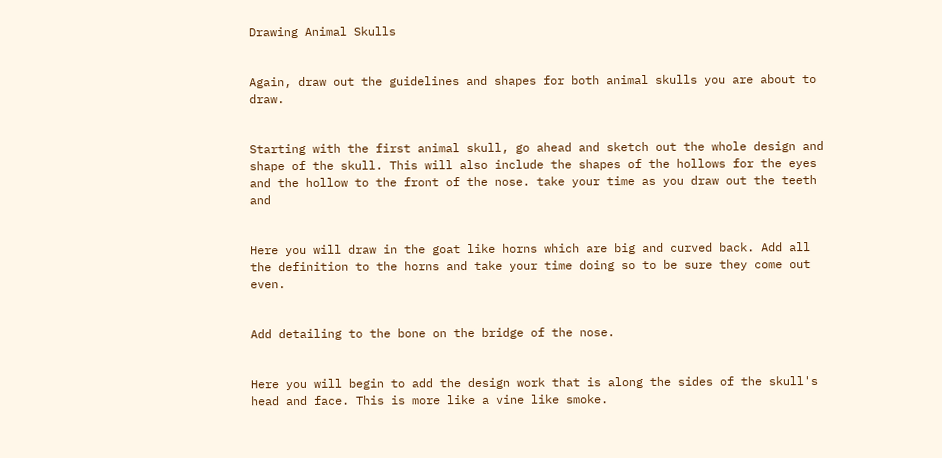Drawing Animal Skulls


Again, draw out the guidelines and shapes for both animal skulls you are about to draw.


Starting with the first animal skull, go ahead and sketch out the whole design and shape of the skull. This will also include the shapes of the hollows for the eyes and the hollow to the front of the nose. take your time as you draw out the teeth and


Here you will draw in the goat like horns which are big and curved back. Add all the definition to the horns and take your time doing so to be sure they come out even.


Add detailing to the bone on the bridge of the nose.


Here you will begin to add the design work that is along the sides of the skull's head and face. This is more like a vine like smoke.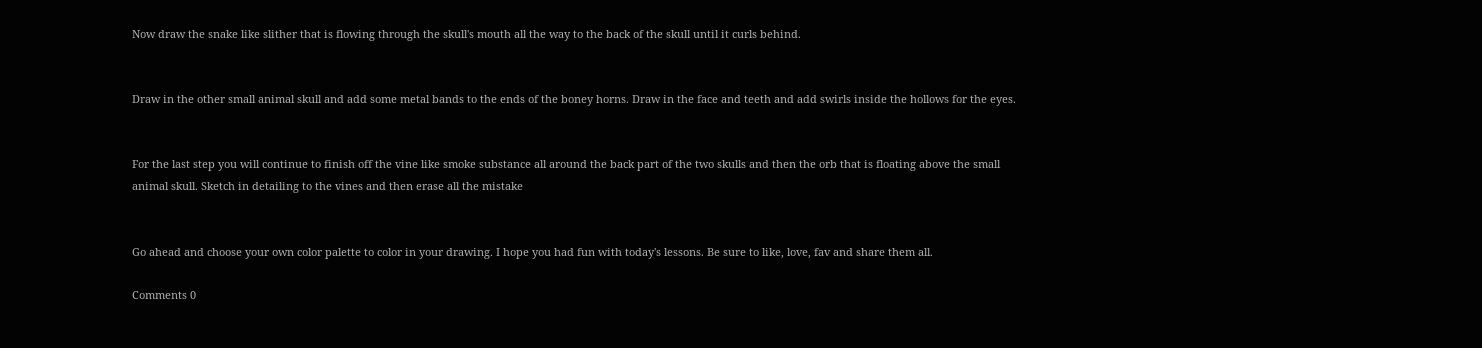Now draw the snake like slither that is flowing through the skull's mouth all the way to the back of the skull until it curls behind.


Draw in the other small animal skull and add some metal bands to the ends of the boney horns. Draw in the face and teeth and add swirls inside the hollows for the eyes.


For the last step you will continue to finish off the vine like smoke substance all around the back part of the two skulls and then the orb that is floating above the small animal skull. Sketch in detailing to the vines and then erase all the mistake


Go ahead and choose your own color palette to color in your drawing. I hope you had fun with today's lessons. Be sure to like, love, fav and share them all.

Comments 0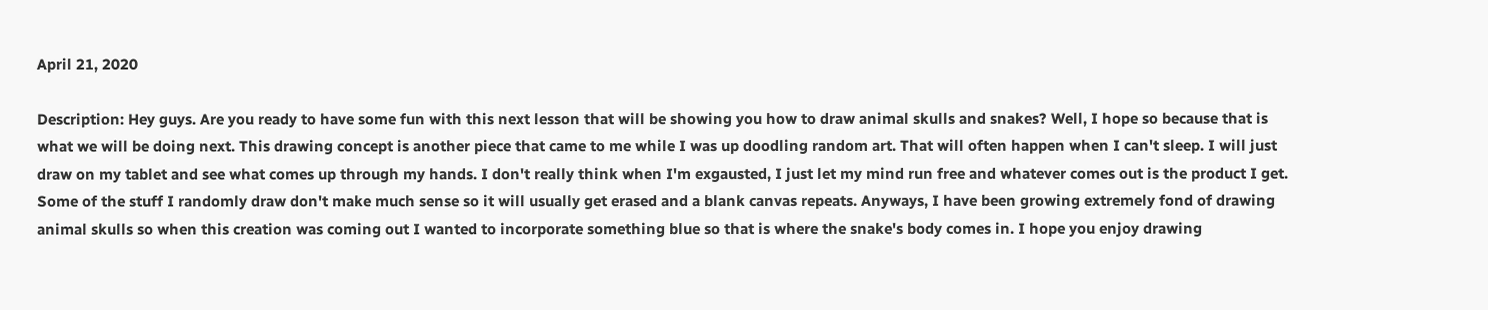April 21, 2020

Description: Hey guys. Are you ready to have some fun with this next lesson that will be showing you how to draw animal skulls and snakes? Well, I hope so because that is what we will be doing next. This drawing concept is another piece that came to me while I was up doodling random art. That will often happen when I can't sleep. I will just draw on my tablet and see what comes up through my hands. I don't really think when I'm exgausted, I just let my mind run free and whatever comes out is the product I get. Some of the stuff I randomly draw don't make much sense so it will usually get erased and a blank canvas repeats. Anyways, I have been growing extremely fond of drawing animal skulls so when this creation was coming out I wanted to incorporate something blue so that is where the snake's body comes in. I hope you enjoy drawing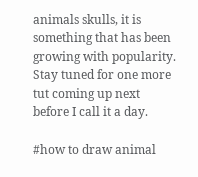animals skulls, it is something that has been growing with popularity. Stay tuned for one more tut coming up next before I call it a day.

#how to draw animal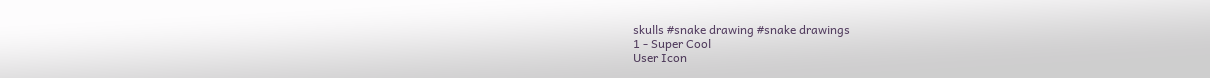skulls #snake drawing #snake drawings
1 - Super Cool
User Icon